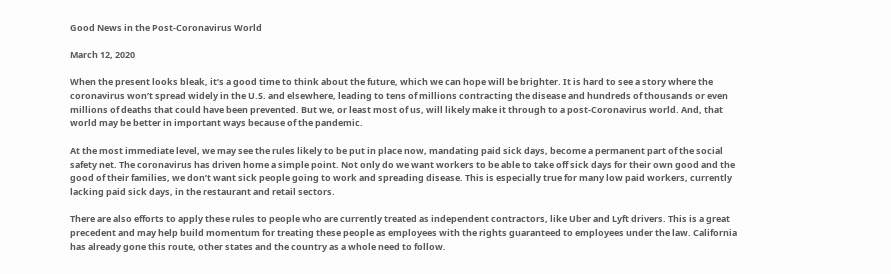Good News in the Post-Coronavirus World

March 12, 2020

When the present looks bleak, it’s a good time to think about the future, which we can hope will be brighter. It is hard to see a story where the coronavirus won’t spread widely in the U.S. and elsewhere, leading to tens of millions contracting the disease and hundreds of thousands or even millions of deaths that could have been prevented. But we, or least most of us, will likely make it through to a post-Coronavirus world. And, that world may be better in important ways because of the pandemic.

At the most immediate level, we may see the rules likely to be put in place now, mandating paid sick days, become a permanent part of the social safety net. The coronavirus has driven home a simple point. Not only do we want workers to be able to take off sick days for their own good and the good of their families, we don’t want sick people going to work and spreading disease. This is especially true for many low paid workers, currently lacking paid sick days, in the restaurant and retail sectors.

There are also efforts to apply these rules to people who are currently treated as independent contractors, like Uber and Lyft drivers. This is a great precedent and may help build momentum for treating these people as employees with the rights guaranteed to employees under the law. California has already gone this route, other states and the country as a whole need to follow.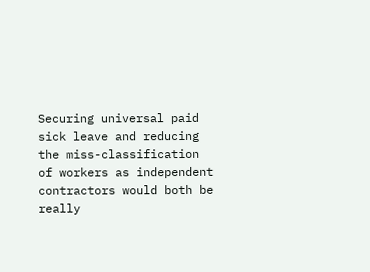Securing universal paid sick leave and reducing the miss-classification of workers as independent contractors would both be really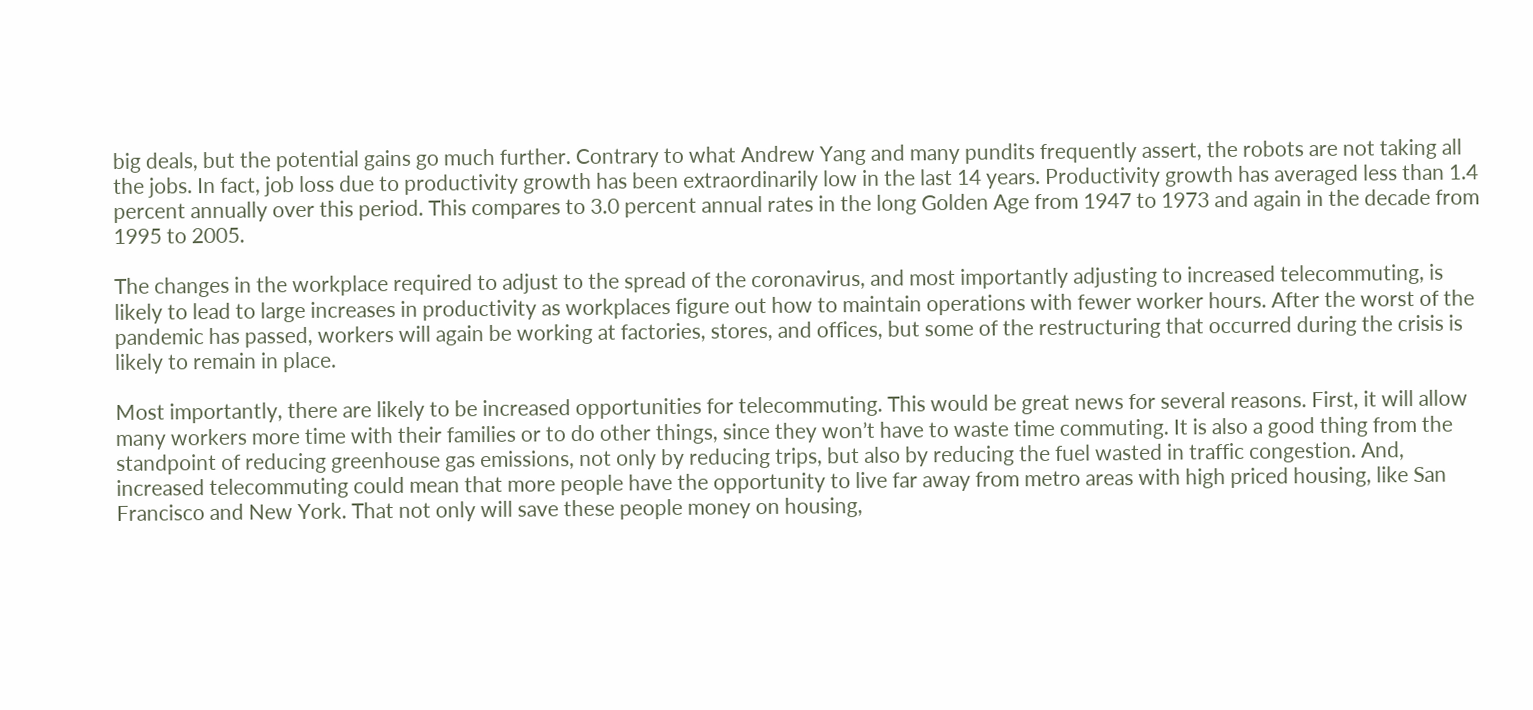big deals, but the potential gains go much further. Contrary to what Andrew Yang and many pundits frequently assert, the robots are not taking all the jobs. In fact, job loss due to productivity growth has been extraordinarily low in the last 14 years. Productivity growth has averaged less than 1.4 percent annually over this period. This compares to 3.0 percent annual rates in the long Golden Age from 1947 to 1973 and again in the decade from 1995 to 2005.

The changes in the workplace required to adjust to the spread of the coronavirus, and most importantly adjusting to increased telecommuting, is likely to lead to large increases in productivity as workplaces figure out how to maintain operations with fewer worker hours. After the worst of the pandemic has passed, workers will again be working at factories, stores, and offices, but some of the restructuring that occurred during the crisis is likely to remain in place.

Most importantly, there are likely to be increased opportunities for telecommuting. This would be great news for several reasons. First, it will allow many workers more time with their families or to do other things, since they won’t have to waste time commuting. It is also a good thing from the standpoint of reducing greenhouse gas emissions, not only by reducing trips, but also by reducing the fuel wasted in traffic congestion. And, increased telecommuting could mean that more people have the opportunity to live far away from metro areas with high priced housing, like San Francisco and New York. That not only will save these people money on housing,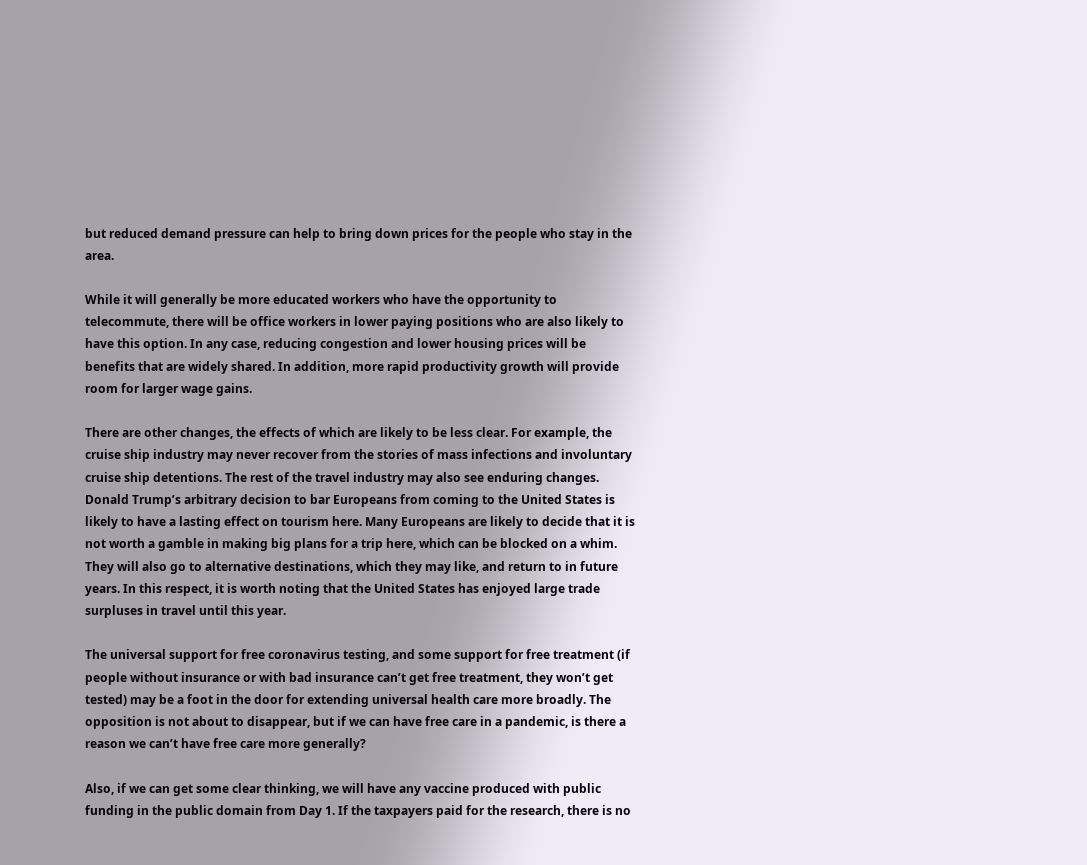but reduced demand pressure can help to bring down prices for the people who stay in the area.

While it will generally be more educated workers who have the opportunity to telecommute, there will be office workers in lower paying positions who are also likely to have this option. In any case, reducing congestion and lower housing prices will be benefits that are widely shared. In addition, more rapid productivity growth will provide room for larger wage gains.

There are other changes, the effects of which are likely to be less clear. For example, the cruise ship industry may never recover from the stories of mass infections and involuntary cruise ship detentions. The rest of the travel industry may also see enduring changes. Donald Trump’s arbitrary decision to bar Europeans from coming to the United States is likely to have a lasting effect on tourism here. Many Europeans are likely to decide that it is not worth a gamble in making big plans for a trip here, which can be blocked on a whim. They will also go to alternative destinations, which they may like, and return to in future years. In this respect, it is worth noting that the United States has enjoyed large trade surpluses in travel until this year.

The universal support for free coronavirus testing, and some support for free treatment (if people without insurance or with bad insurance can’t get free treatment, they won’t get tested) may be a foot in the door for extending universal health care more broadly. The opposition is not about to disappear, but if we can have free care in a pandemic, is there a reason we can’t have free care more generally?

Also, if we can get some clear thinking, we will have any vaccine produced with public funding in the public domain from Day 1. If the taxpayers paid for the research, there is no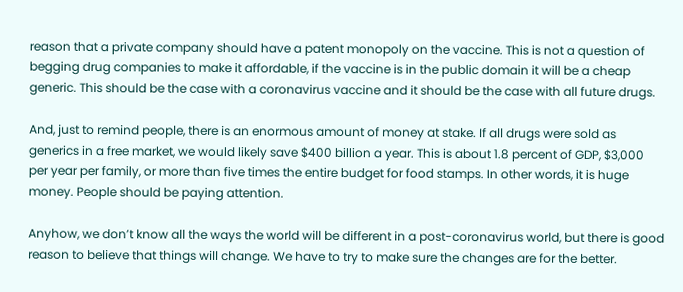reason that a private company should have a patent monopoly on the vaccine. This is not a question of begging drug companies to make it affordable, if the vaccine is in the public domain it will be a cheap generic. This should be the case with a coronavirus vaccine and it should be the case with all future drugs.

And, just to remind people, there is an enormous amount of money at stake. If all drugs were sold as generics in a free market, we would likely save $400 billion a year. This is about 1.8 percent of GDP, $3,000 per year per family, or more than five times the entire budget for food stamps. In other words, it is huge money. People should be paying attention.

Anyhow, we don’t know all the ways the world will be different in a post-coronavirus world, but there is good reason to believe that things will change. We have to try to make sure the changes are for the better.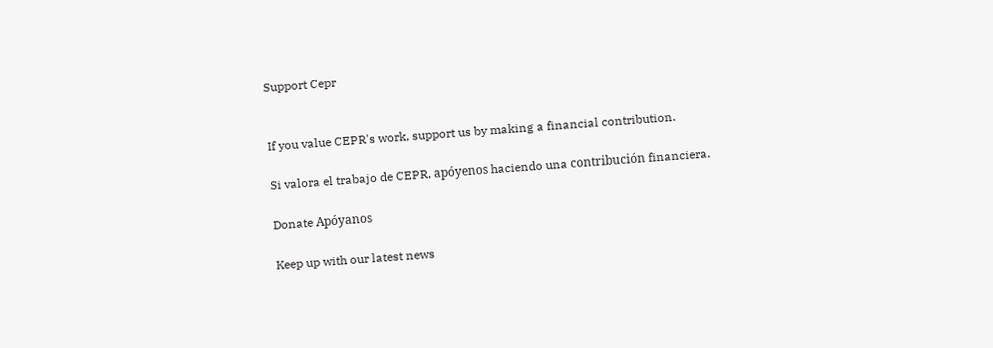Support Cepr


If you value CEPR's work, support us by making a financial contribution.

Si valora el trabajo de CEPR, apóyenos haciendo una contribución financiera.

Donate Apóyanos

Keep up with our latest news